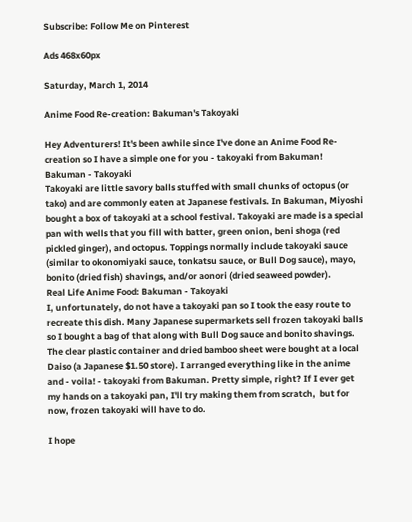Subscribe: Follow Me on Pinterest

Ads 468x60px

Saturday, March 1, 2014

Anime Food Re-creation: Bakuman's Takoyaki

Hey Adventurers! It's been awhile since I've done an Anime Food Re-creation so I have a simple one for you - takoyaki from Bakuman!
Bakuman - Takoyaki
Takoyaki are little savory balls stuffed with small chunks of octopus (or tako) and are commonly eaten at Japanese festivals. In Bakuman, Miyoshi bought a box of takoyaki at a school festival. Takoyaki are made is a special pan with wells that you fill with batter, green onion, beni shoga (red pickled ginger), and octopus. Toppings normally include takoyaki sauce (similar to okonomiyaki sauce, tonkatsu sauce, or Bull Dog sauce), mayo, bonito (dried fish) shavings, and/or aonori (dried seaweed powder).
Real Life Anime Food: Bakuman - Takoyaki
I, unfortunately, do not have a takoyaki pan so I took the easy route to recreate this dish. Many Japanese supermarkets sell frozen takoyaki balls so I bought a bag of that along with Bull Dog sauce and bonito shavings. The clear plastic container and dried bamboo sheet were bought at a local Daiso (a Japanese $1.50 store). I arranged everything like in the anime and - voila! - takoyaki from Bakuman. Pretty simple, right? If I ever get my hands on a takoyaki pan, I'll try making them from scratch,  but for now, frozen takoyaki will have to do.

I hope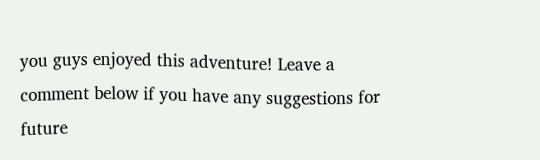you guys enjoyed this adventure! Leave a comment below if you have any suggestions for future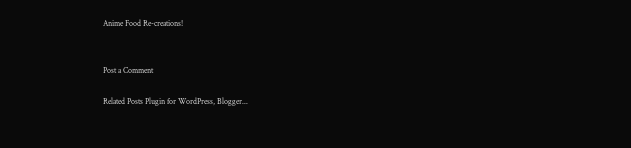Anime Food Re-creations!


Post a Comment

Related Posts Plugin for WordPress, Blogger...